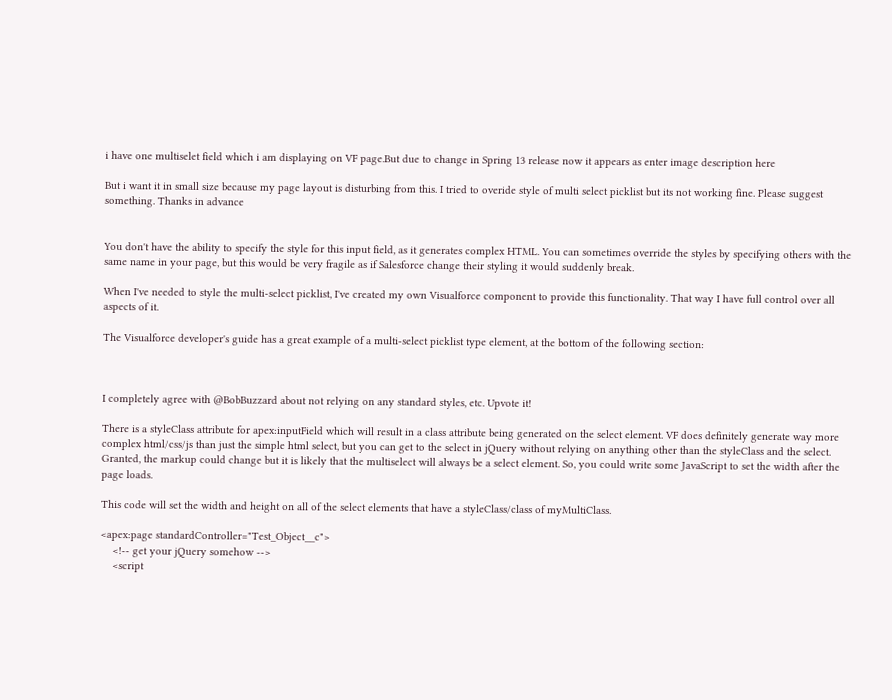i have one multiselet field which i am displaying on VF page.But due to change in Spring 13 release now it appears as enter image description here

But i want it in small size because my page layout is disturbing from this. I tried to overide style of multi select picklist but its not working fine. Please suggest something. Thanks in advance


You don't have the ability to specify the style for this input field, as it generates complex HTML. You can sometimes override the styles by specifying others with the same name in your page, but this would be very fragile as if Salesforce change their styling it would suddenly break.

When I've needed to style the multi-select picklist, I've created my own Visualforce component to provide this functionality. That way I have full control over all aspects of it.

The Visualforce developer's guide has a great example of a multi-select picklist type element, at the bottom of the following section:



I completely agree with @BobBuzzard about not relying on any standard styles, etc. Upvote it!

There is a styleClass attribute for apex:inputField which will result in a class attribute being generated on the select element. VF does definitely generate way more complex html/css/js than just the simple html select, but you can get to the select in jQuery without relying on anything other than the styleClass and the select. Granted, the markup could change but it is likely that the multiselect will always be a select element. So, you could write some JavaScript to set the width after the page loads.

This code will set the width and height on all of the select elements that have a styleClass/class of myMultiClass.

<apex:page standardController="Test_Object__c">
    <!-- get your jQuery somehow -->
    <script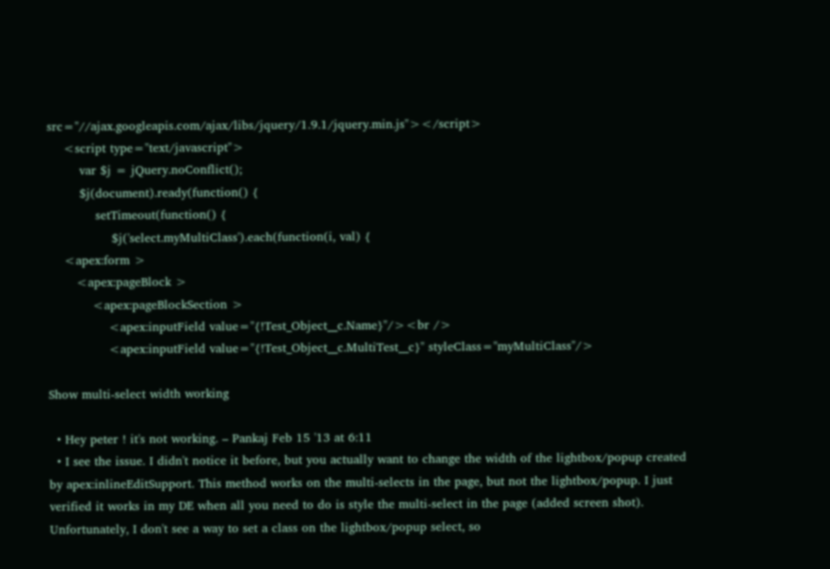src="//ajax.googleapis.com/ajax/libs/jquery/1.9.1/jquery.min.js"></script>
    <script type="text/javascript">
        var $j = jQuery.noConflict();
        $j(document).ready(function() {
            setTimeout(function() {
                $j('select.myMultiClass').each(function(i, val) {
    <apex:form >
       <apex:pageBlock >
           <apex:pageBlockSection >
               <apex:inputField value="{!Test_Object__c.Name}"/><br />
               <apex:inputField value="{!Test_Object__c.MultiTest__c}" styleClass="myMultiClass"/>

Show multi-select width working

  • Hey peter ! it's not working. – Pankaj Feb 15 '13 at 6:11
  • I see the issue. I didn't notice it before, but you actually want to change the width of the lightbox/popup created by apex:inlineEditSupport. This method works on the multi-selects in the page, but not the lightbox/popup. I just verified it works in my DE when all you need to do is style the multi-select in the page (added screen shot). Unfortunately, I don't see a way to set a class on the lightbox/popup select, so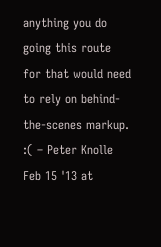anything you do going this route for that would need to rely on behind-the-scenes markup. :( – Peter Knolle Feb 15 '13 at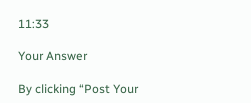11:33

Your Answer

By clicking “Post Your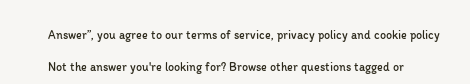Answer”, you agree to our terms of service, privacy policy and cookie policy

Not the answer you're looking for? Browse other questions tagged or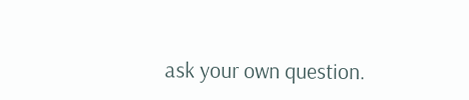ask your own question.